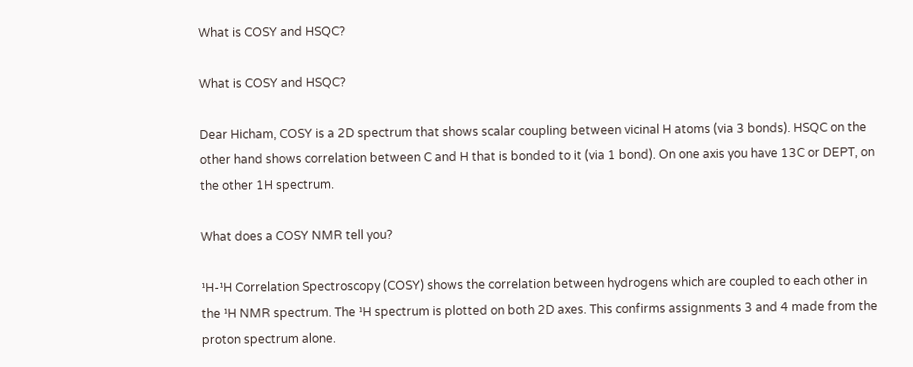What is COSY and HSQC?

What is COSY and HSQC?

Dear Hicham, COSY is a 2D spectrum that shows scalar coupling between vicinal H atoms (via 3 bonds). HSQC on the other hand shows correlation between C and H that is bonded to it (via 1 bond). On one axis you have 13C or DEPT, on the other 1H spectrum.

What does a COSY NMR tell you?

¹H-¹H Correlation Spectroscopy (COSY) shows the correlation between hydrogens which are coupled to each other in the ¹H NMR spectrum. The ¹H spectrum is plotted on both 2D axes. This confirms assignments 3 and 4 made from the proton spectrum alone.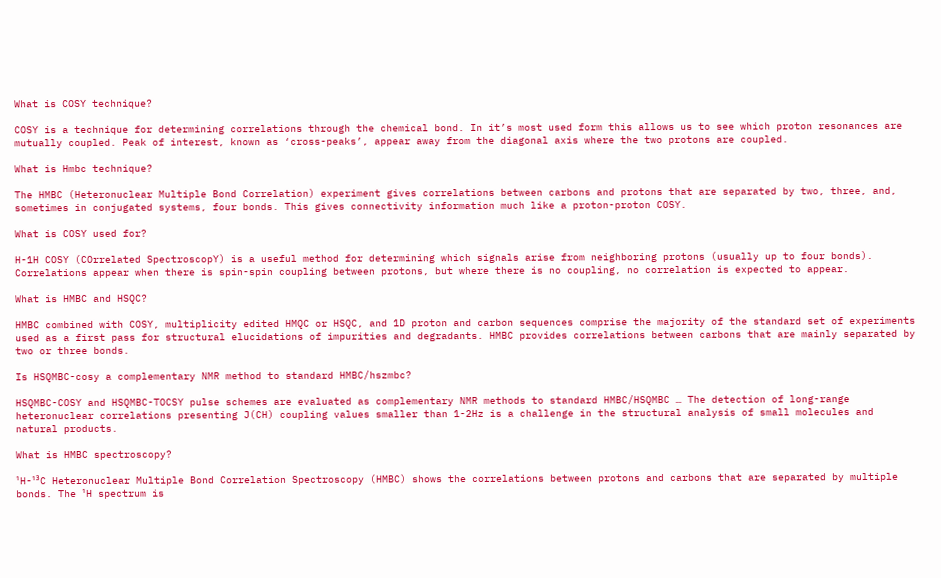What is COSY technique?

COSY is a technique for determining correlations through the chemical bond. In it’s most used form this allows us to see which proton resonances are mutually coupled. Peak of interest, known as ‘cross-peaks’, appear away from the diagonal axis where the two protons are coupled.

What is Hmbc technique?

The HMBC (Heteronuclear Multiple Bond Correlation) experiment gives correlations between carbons and protons that are separated by two, three, and, sometimes in conjugated systems, four bonds. This gives connectivity information much like a proton-proton COSY.

What is COSY used for?

H-1H COSY (COrrelated SpectroscopY) is a useful method for determining which signals arise from neighboring protons (usually up to four bonds). Correlations appear when there is spin-spin coupling between protons, but where there is no coupling, no correlation is expected to appear.

What is HMBC and HSQC?

HMBC combined with COSY, multiplicity edited HMQC or HSQC, and 1D proton and carbon sequences comprise the majority of the standard set of experiments used as a first pass for structural elucidations of impurities and degradants. HMBC provides correlations between carbons that are mainly separated by two or three bonds.

Is HSQMBC-cosy a complementary NMR method to standard HMBC/hszmbc?

HSQMBC-COSY and HSQMBC-TOCSY pulse schemes are evaluated as complementary NMR methods to standard HMBC/HSQMBC … The detection of long-range heteronuclear correlations presenting J(CH) coupling values smaller than 1-2Hz is a challenge in the structural analysis of small molecules and natural products.

What is HMBC spectroscopy?

¹H-¹³C Heteronuclear Multiple Bond Correlation Spectroscopy (HMBC) shows the correlations between protons and carbons that are separated by multiple bonds. The ¹H spectrum is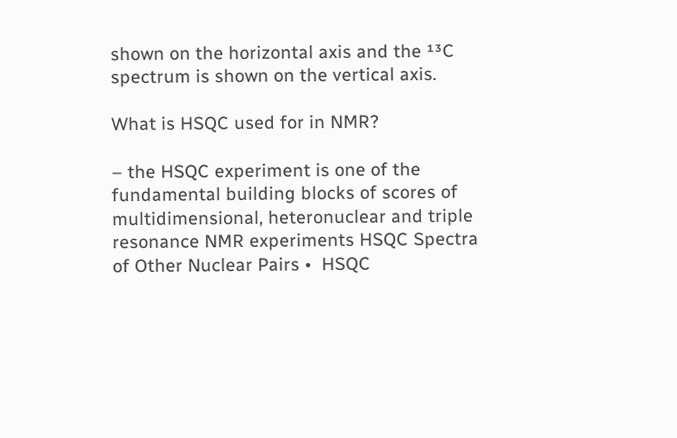shown on the horizontal axis and the ¹³C spectrum is shown on the vertical axis.

What is HSQC used for in NMR?

– the HSQC experiment is one of the fundamental building blocks of scores of multidimensional, heteronuclear and triple resonance NMR experiments HSQC Spectra of Other Nuclear Pairs •  HSQC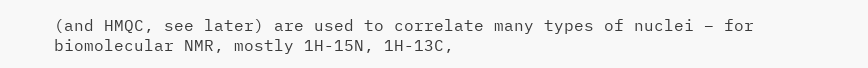(and HMQC, see later) are used to correlate many types of nuclei – for biomolecular NMR, mostly 1H-15N, 1H-13C,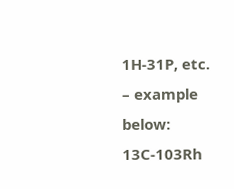1H-31P, etc. – example below: 13C-103Rh